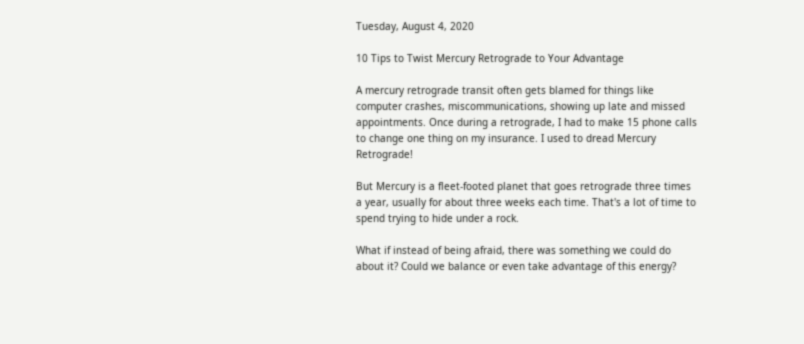Tuesday, August 4, 2020

10 Tips to Twist Mercury Retrograde to Your Advantage

A mercury retrograde transit often gets blamed for things like computer crashes, miscommunications, showing up late and missed appointments. Once during a retrograde, I had to make 15 phone calls to change one thing on my insurance. I used to dread Mercury Retrograde!

But Mercury is a fleet-footed planet that goes retrograde three times a year, usually for about three weeks each time. That's a lot of time to spend trying to hide under a rock.

What if instead of being afraid, there was something we could do about it? Could we balance or even take advantage of this energy?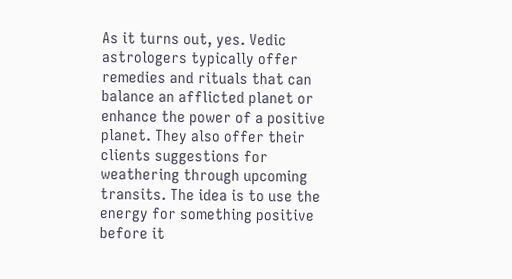As it turns out, yes. Vedic astrologers typically offer remedies and rituals that can balance an afflicted planet or enhance the power of a positive planet. They also offer their clients suggestions for weathering through upcoming transits. The idea is to use the energy for something positive before it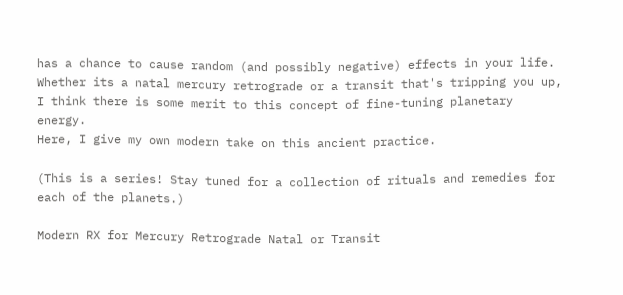has a chance to cause random (and possibly negative) effects in your life. Whether its a natal mercury retrograde or a transit that's tripping you up, I think there is some merit to this concept of fine-tuning planetary energy.
Here, I give my own modern take on this ancient practice.

(This is a series! Stay tuned for a collection of rituals and remedies for each of the planets.)

Modern RX for Mercury Retrograde Natal or Transit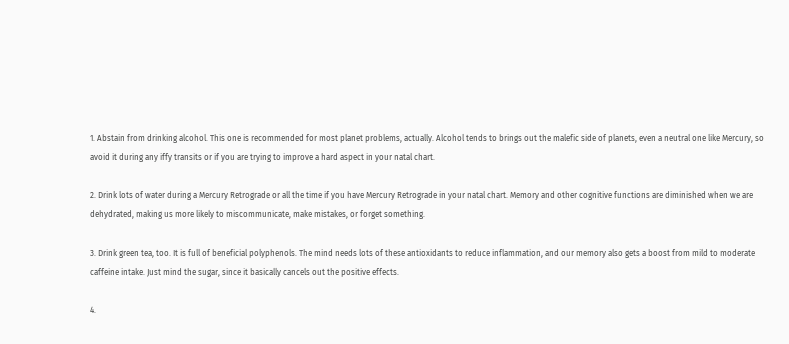1. Abstain from drinking alcohol. This one is recommended for most planet problems, actually. Alcohol tends to brings out the malefic side of planets, even a neutral one like Mercury, so avoid it during any iffy transits or if you are trying to improve a hard aspect in your natal chart.

2. Drink lots of water during a Mercury Retrograde or all the time if you have Mercury Retrograde in your natal chart. Memory and other cognitive functions are diminished when we are dehydrated, making us more likely to miscommunicate, make mistakes, or forget something.

3. Drink green tea, too. It is full of beneficial polyphenols. The mind needs lots of these antioxidants to reduce inflammation, and our memory also gets a boost from mild to moderate caffeine intake. Just mind the sugar, since it basically cancels out the positive effects.

4.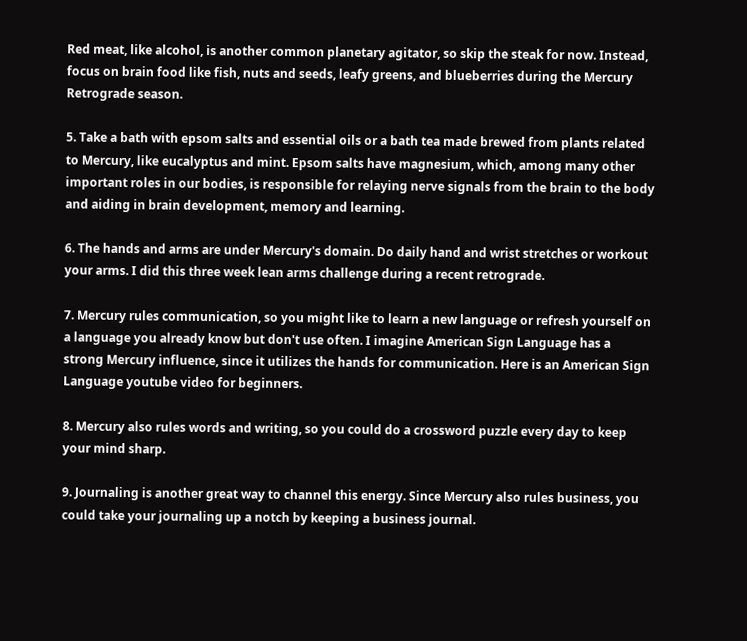Red meat, like alcohol, is another common planetary agitator, so skip the steak for now. Instead, focus on brain food like fish, nuts and seeds, leafy greens, and blueberries during the Mercury Retrograde season.

5. Take a bath with epsom salts and essential oils or a bath tea made brewed from plants related to Mercury, like eucalyptus and mint. Epsom salts have magnesium, which, among many other important roles in our bodies, is responsible for relaying nerve signals from the brain to the body and aiding in brain development, memory and learning.

6. The hands and arms are under Mercury's domain. Do daily hand and wrist stretches or workout your arms. I did this three week lean arms challenge during a recent retrograde.

7. Mercury rules communication, so you might like to learn a new language or refresh yourself on a language you already know but don't use often. I imagine American Sign Language has a strong Mercury influence, since it utilizes the hands for communication. Here is an American Sign Language youtube video for beginners.

8. Mercury also rules words and writing, so you could do a crossword puzzle every day to keep your mind sharp.

9. Journaling is another great way to channel this energy. Since Mercury also rules business, you could take your journaling up a notch by keeping a business journal.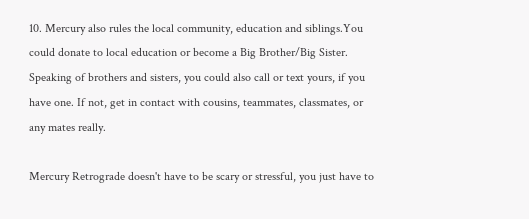10. Mercury also rules the local community, education and siblings.You could donate to local education or become a Big Brother/Big Sister. Speaking of brothers and sisters, you could also call or text yours, if you have one. If not, get in contact with cousins, teammates, classmates, or any mates really.

Mercury Retrograde doesn't have to be scary or stressful, you just have to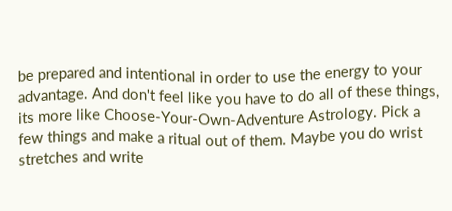be prepared and intentional in order to use the energy to your advantage. And don't feel like you have to do all of these things, its more like Choose-Your-Own-Adventure Astrology. Pick a few things and make a ritual out of them. Maybe you do wrist stretches and write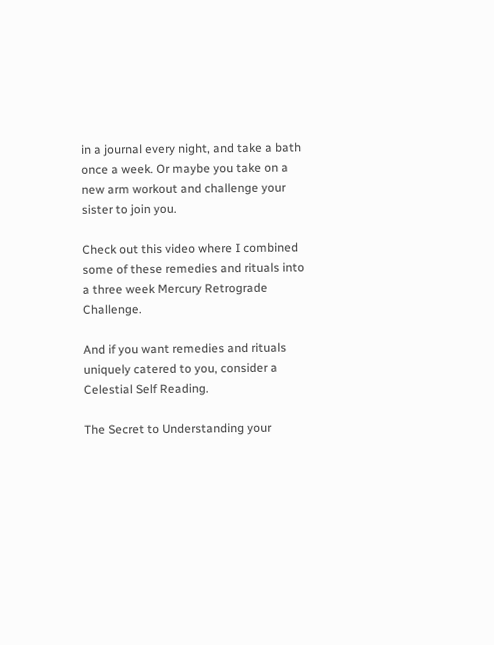in a journal every night, and take a bath once a week. Or maybe you take on a new arm workout and challenge your sister to join you.

Check out this video where I combined some of these remedies and rituals into a three week Mercury Retrograde Challenge.

And if you want remedies and rituals uniquely catered to you, consider a Celestial Self Reading.

The Secret to Understanding your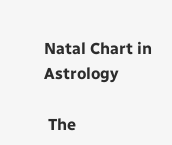Natal Chart in Astrology

 The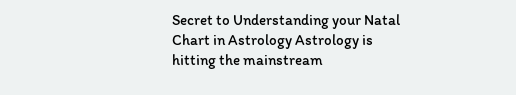Secret to Understanding your Natal Chart in Astrology Astrology is hitting the mainstream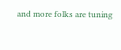and more folks are tuning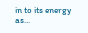in to its energy as...